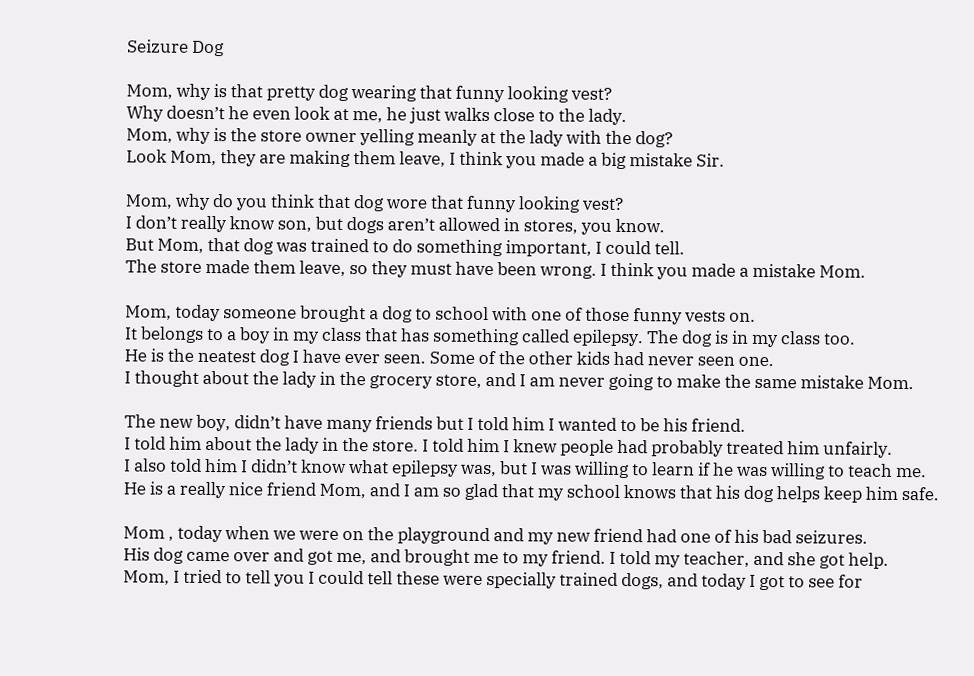Seizure Dog

Mom, why is that pretty dog wearing that funny looking vest?
Why doesn’t he even look at me, he just walks close to the lady.
Mom, why is the store owner yelling meanly at the lady with the dog?
Look Mom, they are making them leave, I think you made a big mistake Sir.

Mom, why do you think that dog wore that funny looking vest?
I don’t really know son, but dogs aren’t allowed in stores, you know.
But Mom, that dog was trained to do something important, I could tell.
The store made them leave, so they must have been wrong. I think you made a mistake Mom.

Mom, today someone brought a dog to school with one of those funny vests on.
It belongs to a boy in my class that has something called epilepsy. The dog is in my class too.
He is the neatest dog I have ever seen. Some of the other kids had never seen one.
I thought about the lady in the grocery store, and I am never going to make the same mistake Mom.

The new boy, didn’t have many friends but I told him I wanted to be his friend.
I told him about the lady in the store. I told him I knew people had probably treated him unfairly.
I also told him I didn’t know what epilepsy was, but I was willing to learn if he was willing to teach me.
He is a really nice friend Mom, and I am so glad that my school knows that his dog helps keep him safe.

Mom , today when we were on the playground and my new friend had one of his bad seizures.
His dog came over and got me, and brought me to my friend. I told my teacher, and she got help.
Mom, I tried to tell you I could tell these were specially trained dogs, and today I got to see for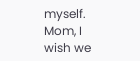myself.
Mom, I wish we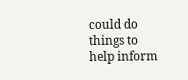could do things to help inform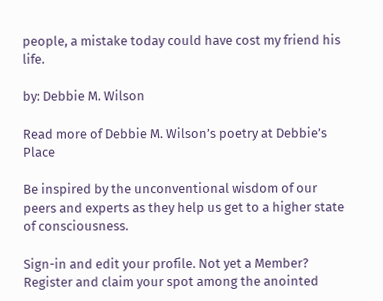people, a mistake today could have cost my friend his life.

by: Debbie M. Wilson

Read more of Debbie M. Wilson’s poetry at Debbie’s Place

Be inspired by the unconventional wisdom of our peers and experts as they help us get to a higher state of consciousness.

Sign-in and edit your profile. Not yet a Member? Register and claim your spot among the anointed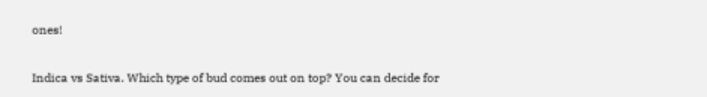ones!

Indica vs Sativa. Which type of bud comes out on top? You can decide for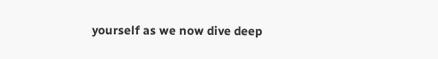yourself as we now dive deep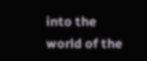into the world of the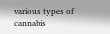various types of cannabis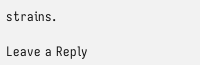strains.

Leave a Reply